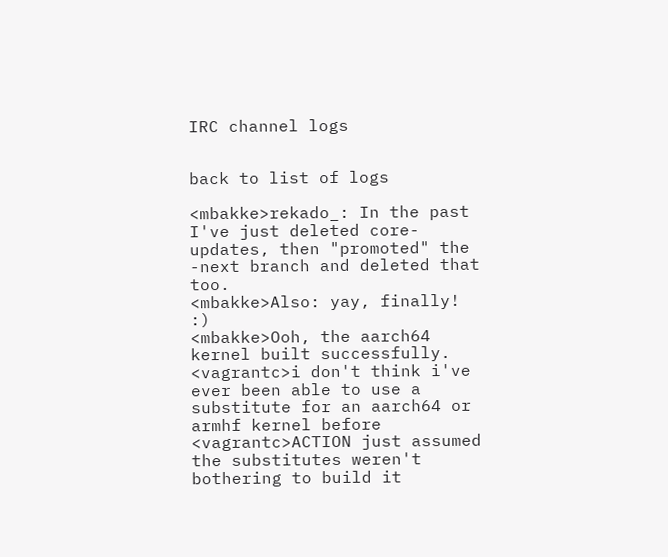IRC channel logs


back to list of logs

<mbakke>rekado_: In the past I've just deleted core-updates, then "promoted" the -next branch and deleted that too.
<mbakke>Also: yay, finally! :)
<mbakke>Ooh, the aarch64 kernel built successfully.
<vagrantc>i don't think i've ever been able to use a substitute for an aarch64 or armhf kernel before
<vagrantc>ACTION just assumed the substitutes weren't bothering to build it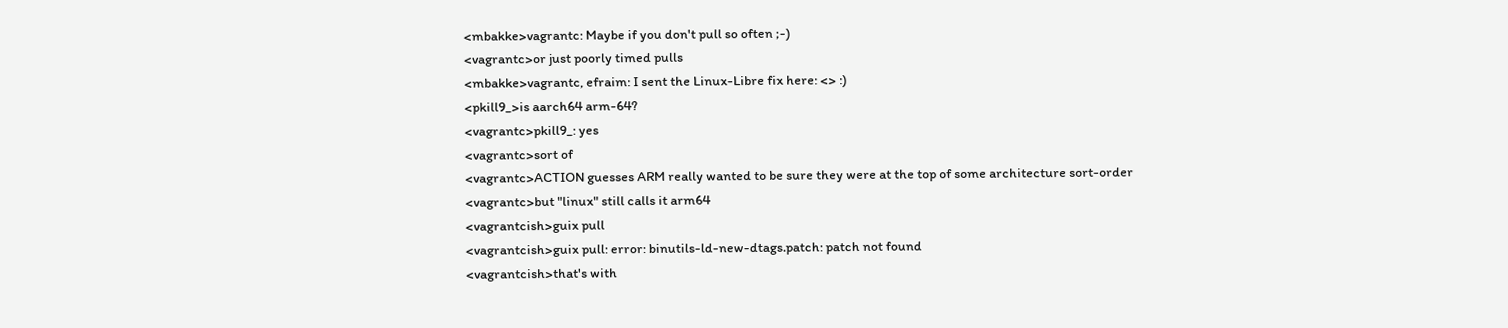<mbakke>vagrantc: Maybe if you don't pull so often ;-)
<vagrantc>or just poorly timed pulls
<mbakke>vagrantc, efraim: I sent the Linux-Libre fix here: <> :)
<pkill9_>is aarch64 arm-64?
<vagrantc>pkill9_: yes
<vagrantc>sort of
<vagrantc>ACTION guesses ARM really wanted to be sure they were at the top of some architecture sort-order
<vagrantc>but "linux" still calls it arm64
<vagrantcish>guix pull
<vagrantcish>guix pull: error: binutils-ld-new-dtags.patch: patch not found
<vagrantcish>that's with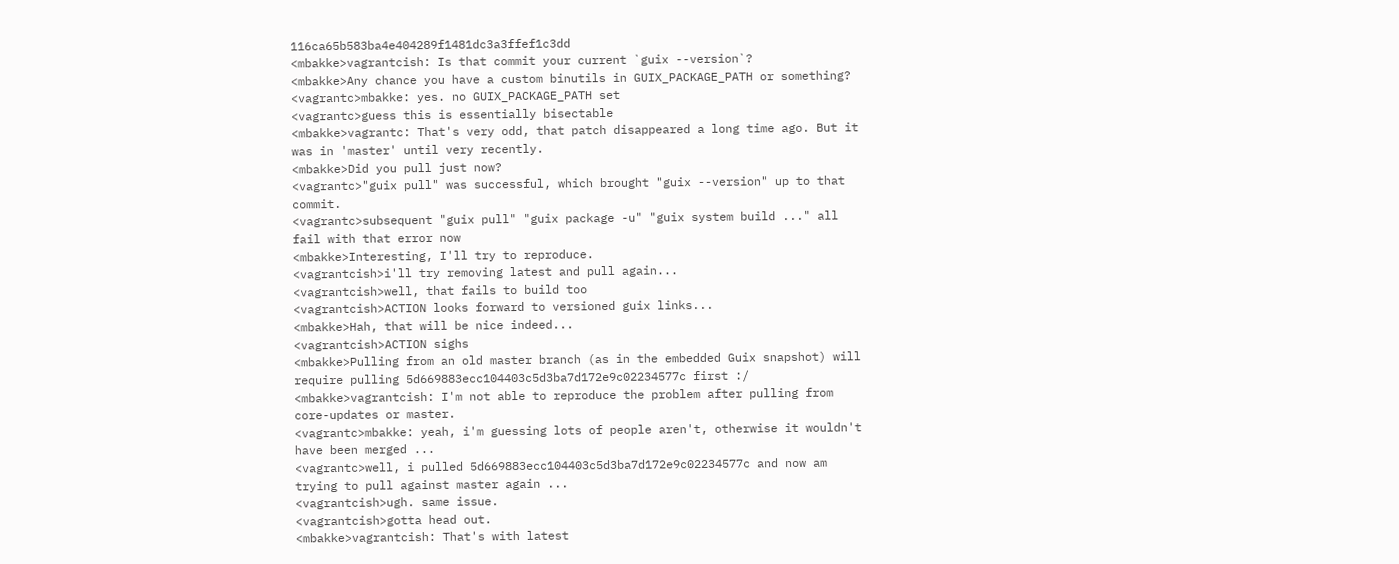116ca65b583ba4e404289f1481dc3a3ffef1c3dd
<mbakke>vagrantcish: Is that commit your current `guix --version`?
<mbakke>Any chance you have a custom binutils in GUIX_PACKAGE_PATH or something?
<vagrantc>mbakke: yes. no GUIX_PACKAGE_PATH set
<vagrantc>guess this is essentially bisectable
<mbakke>vagrantc: That's very odd, that patch disappeared a long time ago. But it was in 'master' until very recently.
<mbakke>Did you pull just now?
<vagrantc>"guix pull" was successful, which brought "guix --version" up to that commit.
<vagrantc>subsequent "guix pull" "guix package -u" "guix system build ..." all fail with that error now
<mbakke>Interesting, I'll try to reproduce.
<vagrantcish>i'll try removing latest and pull again...
<vagrantcish>well, that fails to build too
<vagrantcish>ACTION looks forward to versioned guix links...
<mbakke>Hah, that will be nice indeed...
<vagrantcish>ACTION sighs
<mbakke>Pulling from an old master branch (as in the embedded Guix snapshot) will require pulling 5d669883ecc104403c5d3ba7d172e9c02234577c first :/
<mbakke>vagrantcish: I'm not able to reproduce the problem after pulling from core-updates or master.
<vagrantc>mbakke: yeah, i'm guessing lots of people aren't, otherwise it wouldn't have been merged ...
<vagrantc>well, i pulled 5d669883ecc104403c5d3ba7d172e9c02234577c and now am trying to pull against master again ...
<vagrantcish>ugh. same issue.
<vagrantcish>gotta head out.
<mbakke>vagrantcish: That's with latest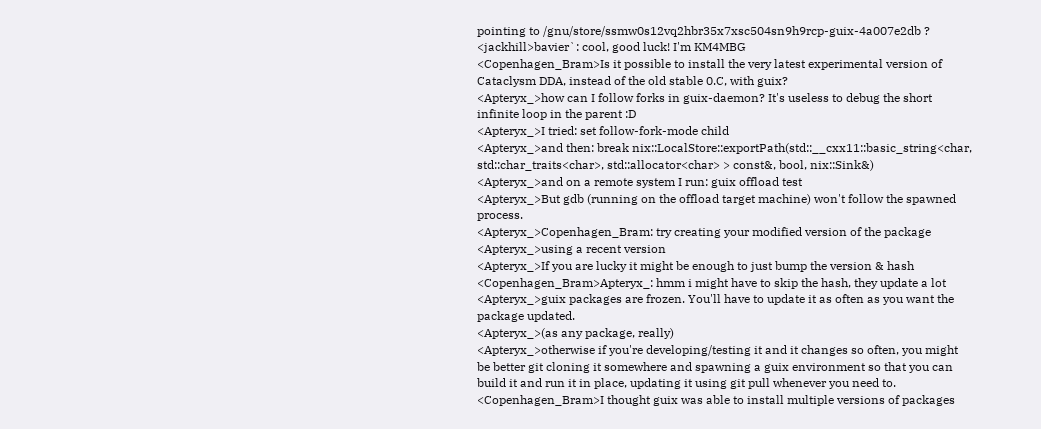pointing to /gnu/store/ssmw0s12vq2hbr35x7xsc504sn9h9rcp-guix-4a007e2db ?
<jackhill>bavier`: cool, good luck! I'm KM4MBG
<Copenhagen_Bram>Is it possible to install the very latest experimental version of Cataclysm DDA, instead of the old stable 0.C, with guix?
<Apteryx_>how can I follow forks in guix-daemon? It's useless to debug the short infinite loop in the parent :D
<Apteryx_>I tried: set follow-fork-mode child
<Apteryx_>and then: break nix::LocalStore::exportPath(std::__cxx11::basic_string<char, std::char_traits<char>, std::allocator<char> > const&, bool, nix::Sink&)
<Apteryx_>and on a remote system I run: guix offload test
<Apteryx_>But gdb (running on the offload target machine) won't follow the spawned process.
<Apteryx_>Copenhagen_Bram: try creating your modified version of the package
<Apteryx_>using a recent version
<Apteryx_>If you are lucky it might be enough to just bump the version & hash
<Copenhagen_Bram>Apteryx_: hmm i might have to skip the hash, they update a lot
<Apteryx_>guix packages are frozen. You'll have to update it as often as you want the package updated.
<Apteryx_>(as any package, really)
<Apteryx_>otherwise if you're developing/testing it and it changes so often, you might be better git cloning it somewhere and spawning a guix environment so that you can build it and run it in place, updating it using git pull whenever you need to.
<Copenhagen_Bram>I thought guix was able to install multiple versions of packages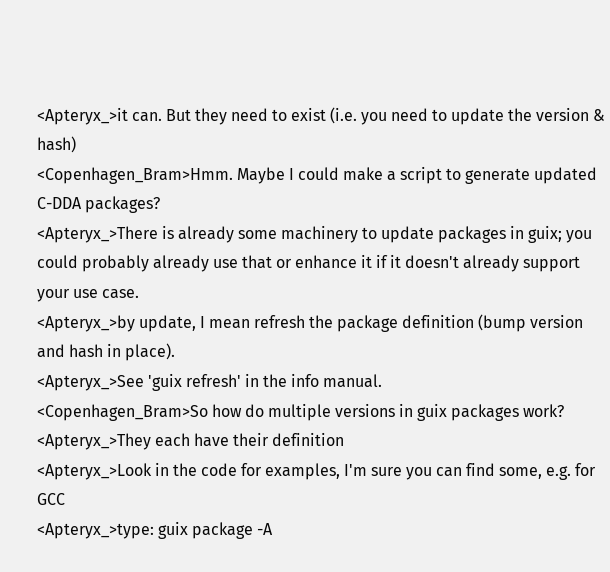<Apteryx_>it can. But they need to exist (i.e. you need to update the version & hash)
<Copenhagen_Bram>Hmm. Maybe I could make a script to generate updated C-DDA packages?
<Apteryx_>There is already some machinery to update packages in guix; you could probably already use that or enhance it if it doesn't already support your use case.
<Apteryx_>by update, I mean refresh the package definition (bump version and hash in place).
<Apteryx_>See 'guix refresh' in the info manual.
<Copenhagen_Bram>So how do multiple versions in guix packages work?
<Apteryx_>They each have their definition
<Apteryx_>Look in the code for examples, I'm sure you can find some, e.g. for GCC
<Apteryx_>type: guix package -A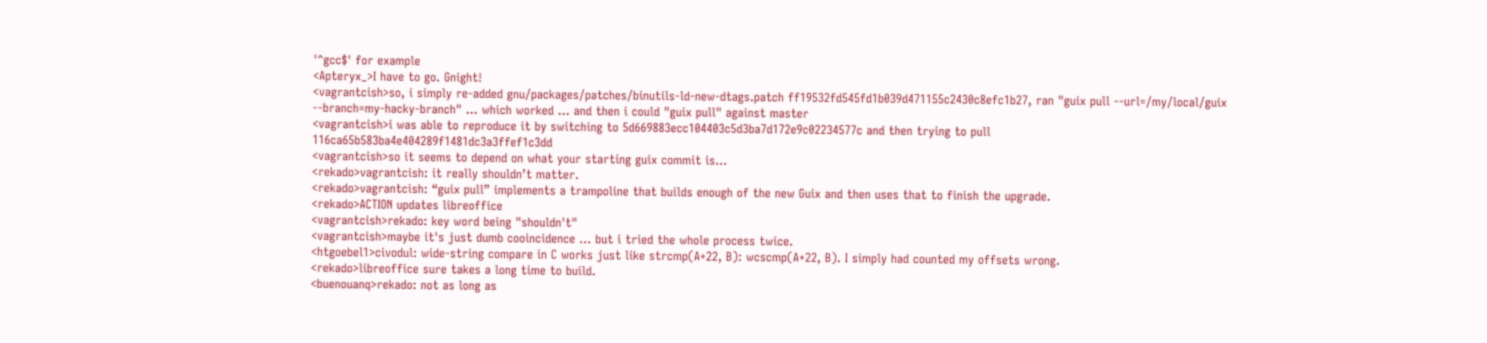'^gcc$' for example
<Apteryx_>I have to go. Gnight!
<vagrantcish>so, i simply re-added gnu/packages/patches/binutils-ld-new-dtags.patch ff19532fd545fd1b039d471155c2430c8efc1b27, ran "guix pull --url=/my/local/guix --branch=my-hacky-branch" ... which worked ... and then i could "guix pull" against master
<vagrantcish>i was able to reproduce it by switching to 5d669883ecc104403c5d3ba7d172e9c02234577c and then trying to pull 116ca65b583ba4e404289f1481dc3a3ffef1c3dd
<vagrantcish>so it seems to depend on what your starting guix commit is...
<rekado>vagrantcish: it really shouldn’t matter.
<rekado>vagrantcish: “guix pull” implements a trampoline that builds enough of the new Guix and then uses that to finish the upgrade.
<rekado>ACTION updates libreoffice
<vagrantcish>rekado: key word being "shouldn't"
<vagrantcish>maybe it's just dumb cooincidence ... but i tried the whole process twice.
<htgoebel1>civodul: wide-string compare in C works just like strcmp(A+22, B): wcscmp(A+22, B). I simply had counted my offsets wrong.
<rekado>libreoffice sure takes a long time to build.
<buenouanq>rekado: not as long as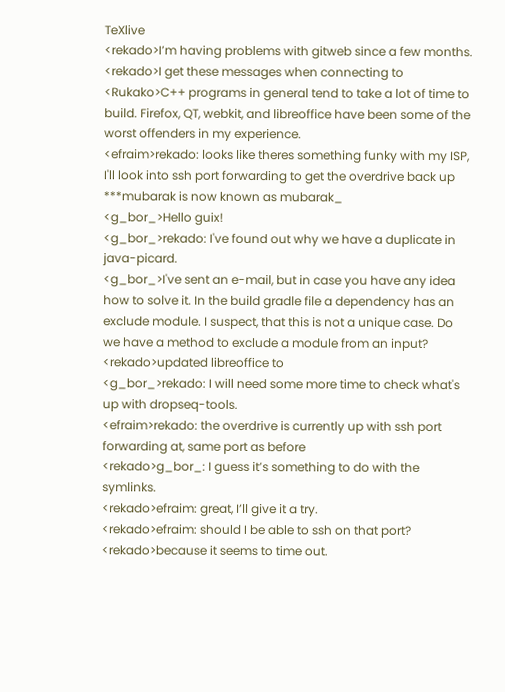TeXlive
<rekado>I’m having problems with gitweb since a few months.
<rekado>I get these messages when connecting to
<Rukako>C++ programs in general tend to take a lot of time to build. Firefox, QT, webkit, and libreoffice have been some of the worst offenders in my experience.
<efraim>rekado: looks like theres something funky with my ISP, I'll look into ssh port forwarding to get the overdrive back up
***mubarak is now known as mubarak_
<g_bor_>Hello guix!
<g_bor_>rekado: I've found out why we have a duplicate in java-picard.
<g_bor_>I've sent an e-mail, but in case you have any idea how to solve it. In the build gradle file a dependency has an exclude module. I suspect, that this is not a unique case. Do we have a method to exclude a module from an input?
<rekado>updated libreoffice to
<g_bor_>rekado: I will need some more time to check what's up with dropseq-tools.
<efraim>rekado: the overdrive is currently up with ssh port forwarding at, same port as before
<rekado>g_bor_: I guess it’s something to do with the symlinks.
<rekado>efraim: great, I’ll give it a try.
<rekado>efraim: should I be able to ssh on that port?
<rekado>because it seems to time out.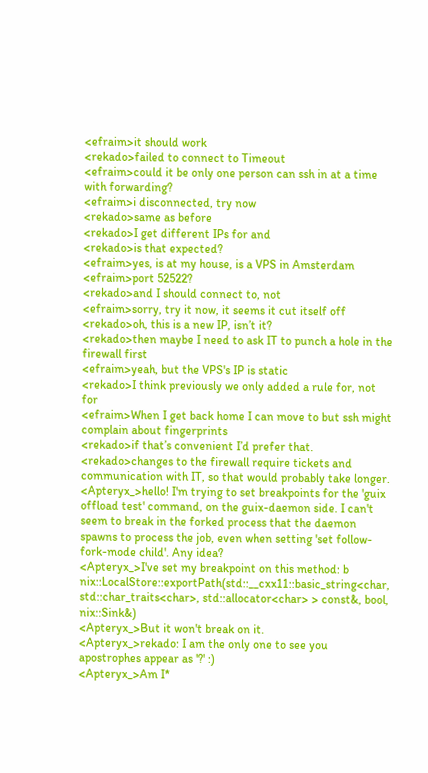<efraim>it should work
<rekado>failed to connect to Timeout
<efraim>could it be only one person can ssh in at a time with forwarding?
<efraim>i disconnected, try now
<rekado>same as before
<rekado>I get different IPs for and
<rekado>is that expected?
<efraim>yes, is at my house, is a VPS in Amsterdam
<efraim>port 52522?
<rekado>and I should connect to, not
<efraim>sorry, try it now, it seems it cut itself off
<rekado>oh, this is a new IP, isn’t it?
<rekado>then maybe I need to ask IT to punch a hole in the firewall first
<efraim>yeah, but the VPS's IP is static
<rekado>I think previously we only added a rule for, not for
<efraim>When I get back home I can move to but ssh might complain about fingerprints
<rekado>if that’s convenient I’d prefer that.
<rekado>changes to the firewall require tickets and communication with IT, so that would probably take longer.
<Apteryx_>hello! I'm trying to set breakpoints for the 'guix offload test' command, on the guix-daemon side. I can't seem to break in the forked process that the daemon spawns to process the job, even when setting 'set follow-fork-mode child'. Any idea?
<Apteryx_>I've set my breakpoint on this method: b nix::LocalStore::exportPath(std::__cxx11::basic_string<char, std::char_traits<char>, std::allocator<char> > const&, bool, nix::Sink&)
<Apteryx_>But it won't break on it.
<Apteryx_>rekado: I am the only one to see you apostrophes appear as '?' :)
<Apteryx_>Am I*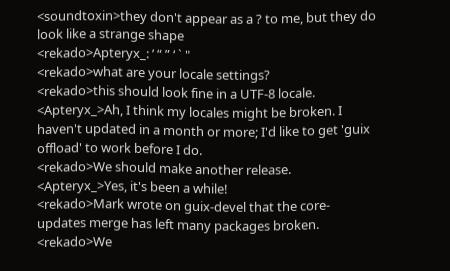<soundtoxin>they don't appear as a ? to me, but they do look like a strange shape
<rekado>Apteryx_: ’ “ ” ‘ ` "
<rekado>what are your locale settings?
<rekado>this should look fine in a UTF-8 locale.
<Apteryx_>Ah, I think my locales might be broken. I haven't updated in a month or more; I'd like to get 'guix offload' to work before I do.
<rekado>We should make another release.
<Apteryx_>Yes, it's been a while!
<rekado>Mark wrote on guix-devel that the core-updates merge has left many packages broken.
<rekado>We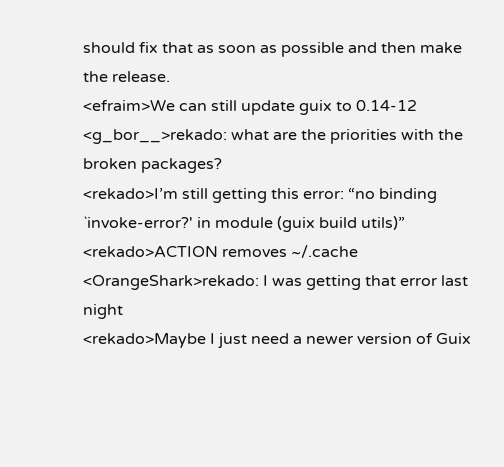should fix that as soon as possible and then make the release.
<efraim>We can still update guix to 0.14-12
<g_bor__>rekado: what are the priorities with the broken packages?
<rekado>I’m still getting this error: “no binding `invoke-error?' in module (guix build utils)”
<rekado>ACTION removes ~/.cache
<OrangeShark>rekado: I was getting that error last night
<rekado>Maybe I just need a newer version of Guix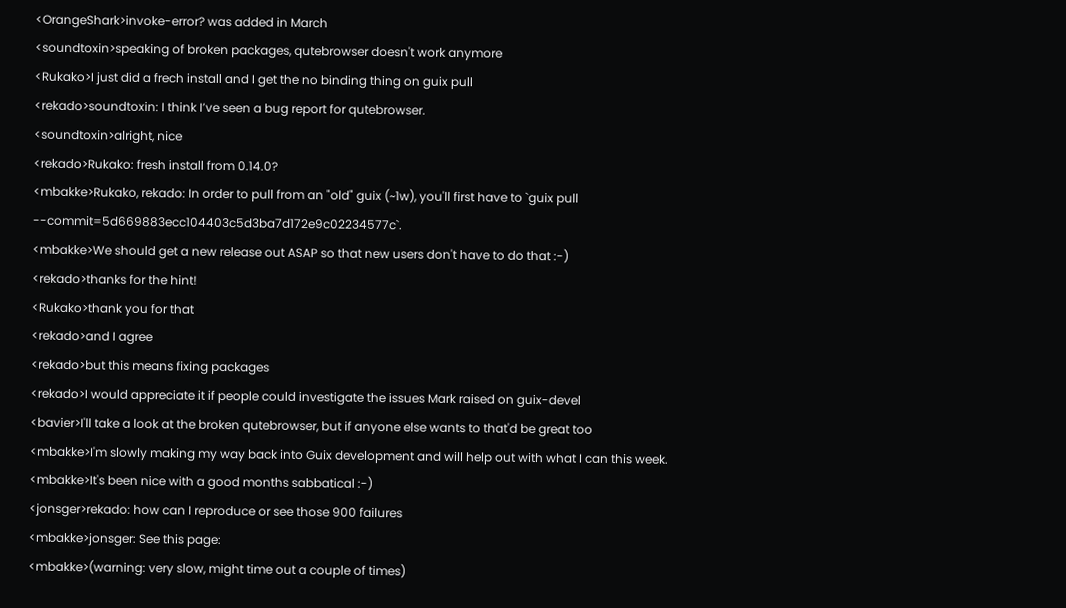<OrangeShark>invoke-error? was added in March
<soundtoxin>speaking of broken packages, qutebrowser doesn't work anymore
<Rukako>I just did a frech install and I get the no binding thing on guix pull
<rekado>soundtoxin: I think I’ve seen a bug report for qutebrowser.
<soundtoxin>alright, nice
<rekado>Rukako: fresh install from 0.14.0?
<mbakke>Rukako, rekado: In order to pull from an "old" guix (~1w), you'll first have to `guix pull --commit=5d669883ecc104403c5d3ba7d172e9c02234577c`.
<mbakke>We should get a new release out ASAP so that new users don't have to do that :-)
<rekado>thanks for the hint!
<Rukako>thank you for that
<rekado>and I agree
<rekado>but this means fixing packages
<rekado>I would appreciate it if people could investigate the issues Mark raised on guix-devel
<bavier>I'll take a look at the broken qutebrowser, but if anyone else wants to that'd be great too
<mbakke>I'm slowly making my way back into Guix development and will help out with what I can this week.
<mbakke>It's been nice with a good months sabbatical :-)
<jonsger>rekado: how can I reproduce or see those 900 failures
<mbakke>jonsger: See this page:
<mbakke>(warning: very slow, might time out a couple of times)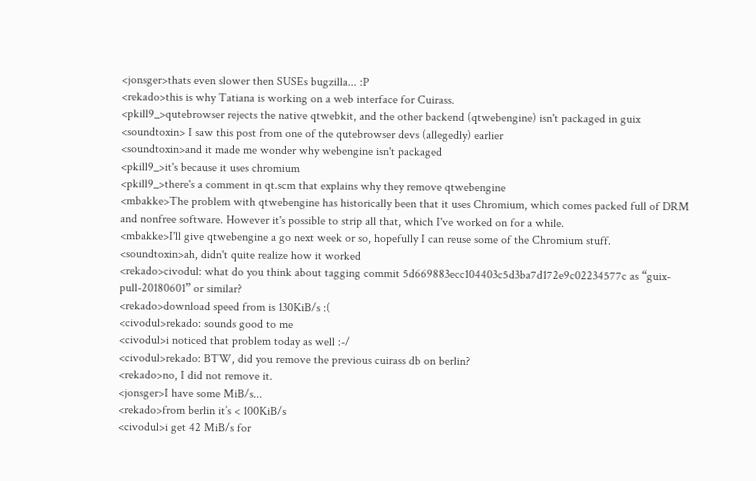<jonsger>thats even slower then SUSEs bugzilla... :P
<rekado>this is why Tatiana is working on a web interface for Cuirass.
<pkill9_>qutebrowser rejects the native qtwebkit, and the other backend (qtwebengine) isn't packaged in guix
<soundtoxin> I saw this post from one of the qutebrowser devs (allegedly) earlier
<soundtoxin>and it made me wonder why webengine isn't packaged
<pkill9_>it's because it uses chromium
<pkill9_>there's a comment in qt.scm that explains why they remove qtwebengine
<mbakke>The problem with qtwebengine has historically been that it uses Chromium, which comes packed full of DRM and nonfree software. However it's possible to strip all that, which I've worked on for a while.
<mbakke>I'll give qtwebengine a go next week or so, hopefully I can reuse some of the Chromium stuff.
<soundtoxin>ah, didn't quite realize how it worked
<rekado>civodul: what do you think about tagging commit 5d669883ecc104403c5d3ba7d172e9c02234577c as “guix-pull-20180601” or similar?
<rekado>download speed from is 130KiB/s :(
<civodul>rekado: sounds good to me
<civodul>i noticed that problem today as well :-/
<civodul>rekado: BTW, did you remove the previous cuirass db on berlin?
<rekado>no, I did not remove it.
<jonsger>I have some MiB/s...
<rekado>from berlin it’s < 100KiB/s
<civodul>i get 42 MiB/s for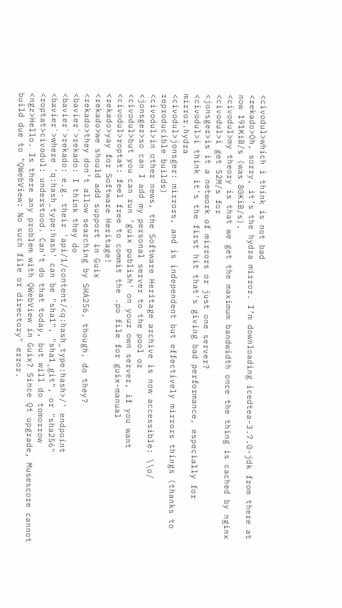<civodul>which i think is not bad
<rekado>Oh, sorry, it’s the hydra mirror. I’m downloading icedtea-3.7.0-jdk from there at now 191KiB/s (was 80KiB/s).
<civodul>my theory is that we get the maximum bandwidth once the thing is cached by nginx
<civodul>i get 52M/s for
<jonsger>is it a network of mirrors or just one server?
<civodul>i think it's the first hit that's giving bad performance, especially for mirror.hydra
<civodul>jonsger: mirrors, and is independent but effectively mirrors things (thanks to reproducible builds)
<civodul>in other news, the Software Heritage archive is now accessible: \\o/
<jonsger>so can I add my personal server to the pool or
<civodul>but you can run 'guix publish' on your own server, if you want
<civodul>roptat: feel free to commit the .po file for guix-manual
<rekado>yay for Software Heritage!
<rekado>we should add support in Guix
<rekado>they don’t allow searching by SHA256, though, do they?
<bavier`>rekado: I think they do
<bavier`>rekado: e.g. their 'api/1/content/<q:hash_type:hash>/' endpoint
<bavier`>where 'q:hash_type:hash' can be "sha1", "sha1_git", or "sha256"
<roptat>civodul: understood. Can't do that today, but will do tomorrow
<ngz>Hello. Is there any problem with QWebView in Guix? Since Qt upgrade, Musescore cannot build due to "QWebView: No such file or directory" error.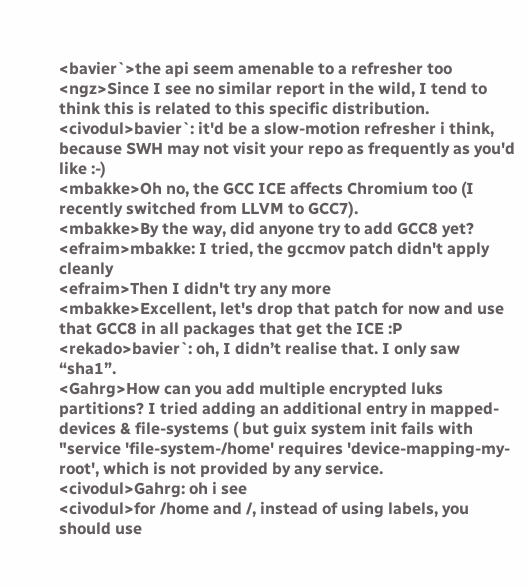<bavier`>the api seem amenable to a refresher too
<ngz>Since I see no similar report in the wild, I tend to think this is related to this specific distribution.
<civodul>bavier`: it'd be a slow-motion refresher i think, because SWH may not visit your repo as frequently as you'd like :-)
<mbakke>Oh no, the GCC ICE affects Chromium too (I recently switched from LLVM to GCC7).
<mbakke>By the way, did anyone try to add GCC8 yet?
<efraim>mbakke: I tried, the gccmov patch didn't apply cleanly
<efraim>Then I didn't try any more
<mbakke>Excellent, let's drop that patch for now and use that GCC8 in all packages that get the ICE :P
<rekado>bavier`: oh, I didn’t realise that. I only saw “sha1”.
<Gahrg>How can you add multiple encrypted luks partitions? I tried adding an additional entry in mapped-devices & file-systems ( but guix system init fails with "service 'file-system-/home' requires 'device-mapping-my-root', which is not provided by any service.
<civodul>Gahrg: oh i see
<civodul>for /home and /, instead of using labels, you should use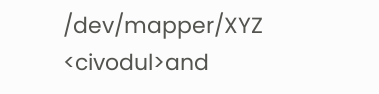/dev/mapper/XYZ
<civodul>and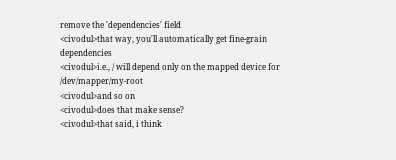remove the 'dependencies' field
<civodul>that way, you'll automatically get fine-grain dependencies
<civodul>i.e., / will depend only on the mapped device for /dev/mapper/my-root
<civodul>and so on
<civodul>does that make sense?
<civodul>that said, i think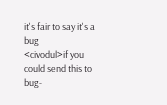it's fair to say it's a bug
<civodul>if you could send this to bug-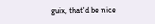guix, that'd be nice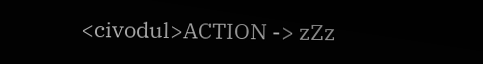<civodul>ACTION -> zZz